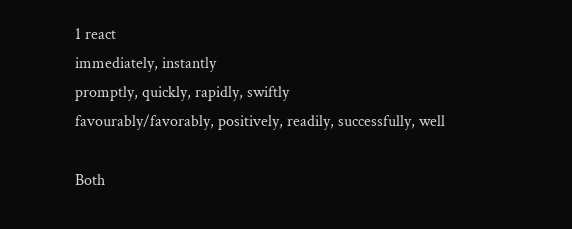1 react
immediately, instantly
promptly, quickly, rapidly, swiftly
favourably/favorably, positively, readily, successfully, well

Both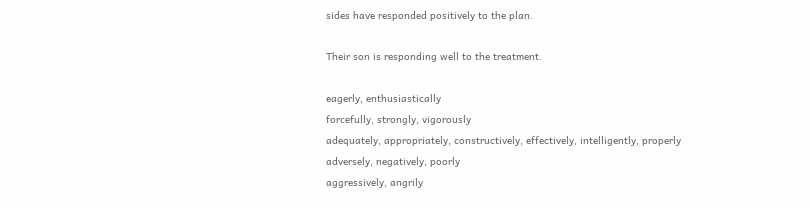sides have responded positively to the plan.

Their son is responding well to the treatment.

eagerly, enthusiastically
forcefully, strongly, vigorously
adequately, appropriately, constructively, effectively, intelligently, properly
adversely, negatively, poorly
aggressively, angrily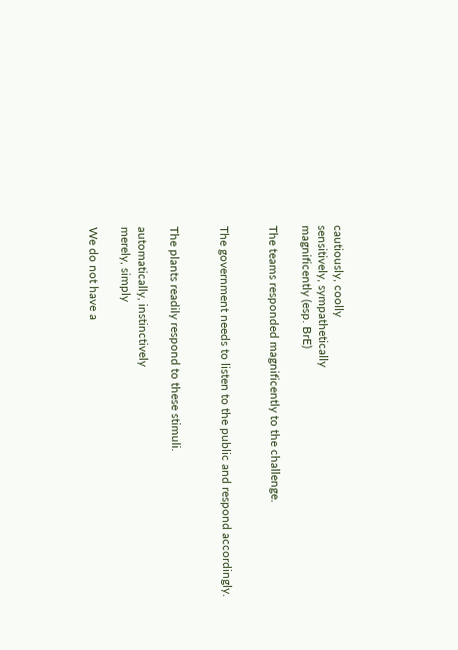cautiously, coolly
sensitively, sympathetically
magnificently (esp. BrE)

The teams responded magnificently to the challenge.


The government needs to listen to the public and respond accordingly.


The plants readily respond to these stimuli.

automatically, instinctively
merely, simply

We do not have a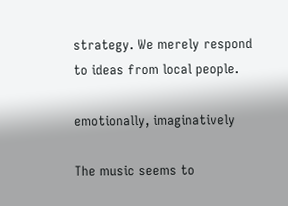strategy. We merely respond to ideas from local people.

emotionally, imaginatively

The music seems to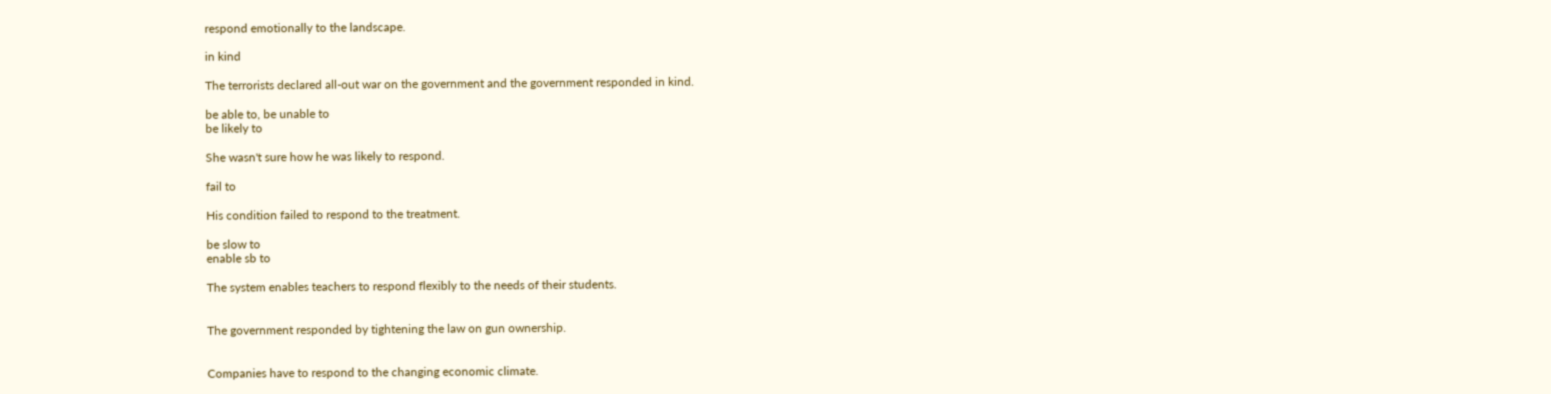respond emotionally to the landscape.

in kind

The terrorists declared all-out war on the government and the government responded in kind.

be able to, be unable to
be likely to

She wasn't sure how he was likely to respond.

fail to

His condition failed to respond to the treatment.

be slow to
enable sb to

The system enables teachers to respond flexibly to the needs of their students.


The government responded by tightening the law on gun ownership.


Companies have to respond to the changing economic climate.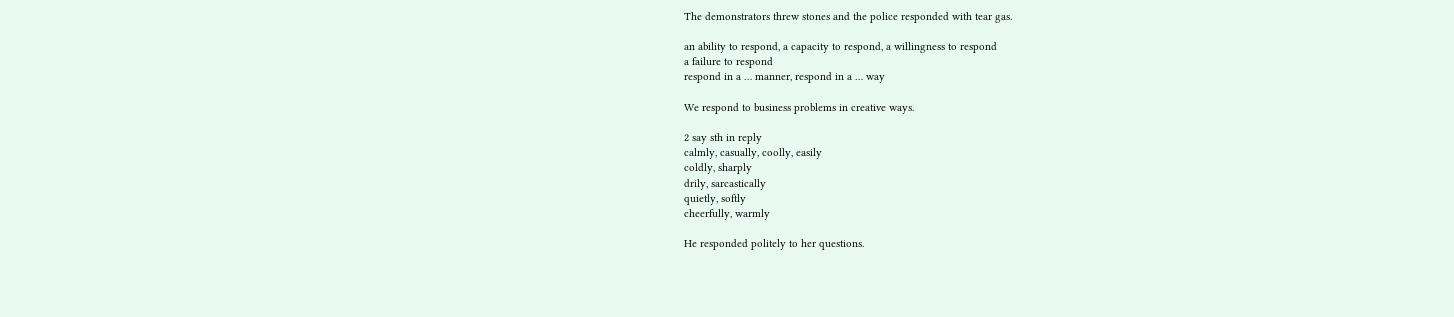The demonstrators threw stones and the police responded with tear gas.

an ability to respond, a capacity to respond, a willingness to respond
a failure to respond
respond in a … manner, respond in a … way

We respond to business problems in creative ways.

2 say sth in reply
calmly, casually, coolly, easily
coldly, sharply
drily, sarcastically
quietly, softly
cheerfully, warmly

He responded politely to her questions.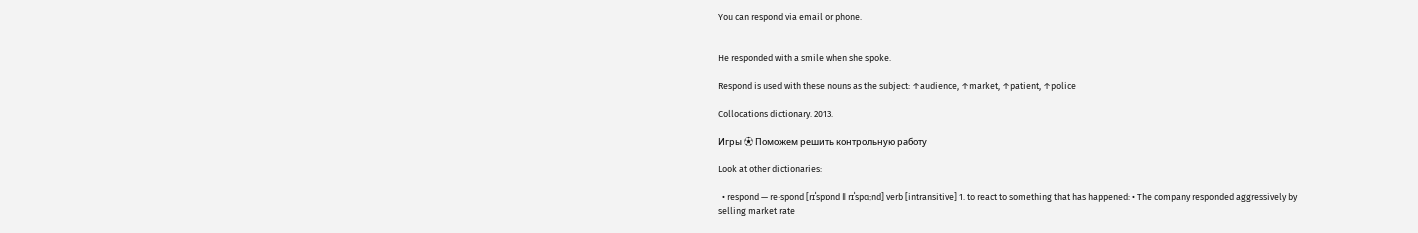You can respond via email or phone.


He responded with a smile when she spoke.

Respond is used with these nouns as the subject: ↑audience, ↑market, ↑patient, ↑police

Collocations dictionary. 2013.

Игры ⚽ Поможем решить контрольную работу

Look at other dictionaries:

  • respond — re‧spond [rɪˈspɒnd ǁ rɪˈspɑːnd] verb [intransitive] 1. to react to something that has happened: • The company responded aggressively by selling market rate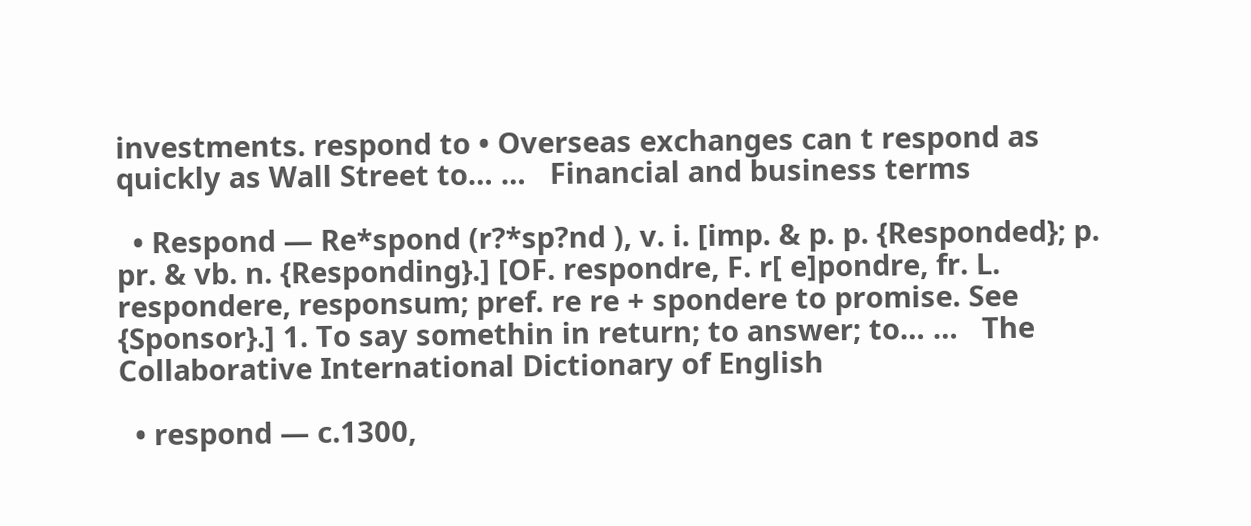investments. respond to • Overseas exchanges can t respond as quickly as Wall Street to… …   Financial and business terms

  • Respond — Re*spond (r?*sp?nd ), v. i. [imp. & p. p. {Responded}; p. pr. & vb. n. {Responding}.] [OF. respondre, F. r[ e]pondre, fr. L. respondere, responsum; pref. re re + spondere to promise. See {Sponsor}.] 1. To say somethin in return; to answer; to… …   The Collaborative International Dictionary of English

  • respond — c.1300,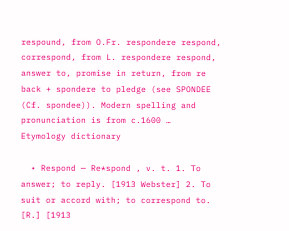respound, from O.Fr. respondere respond, correspond, from L. respondere respond, answer to, promise in return, from re back + spondere to pledge (see SPONDEE (Cf. spondee)). Modern spelling and pronunciation is from c.1600 …   Etymology dictionary

  • Respond — Re*spond , v. t. 1. To answer; to reply. [1913 Webster] 2. To suit or accord with; to correspond to. [R.] [1913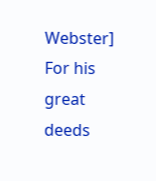Webster] For his great deeds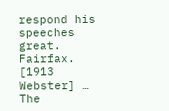respond his speeches great. Fairfax. [1913 Webster] …   The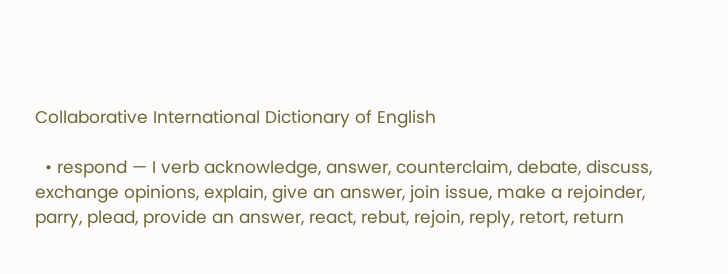Collaborative International Dictionary of English

  • respond — I verb acknowledge, answer, counterclaim, debate, discuss, exchange opinions, explain, give an answer, join issue, make a rejoinder, parry, plead, provide an answer, react, rebut, rejoin, reply, retort, return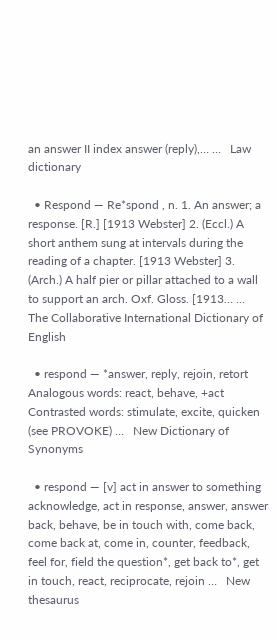an answer II index answer (reply),… …   Law dictionary

  • Respond — Re*spond , n. 1. An answer; a response. [R.] [1913 Webster] 2. (Eccl.) A short anthem sung at intervals during the reading of a chapter. [1913 Webster] 3. (Arch.) A half pier or pillar attached to a wall to support an arch. Oxf. Gloss. [1913… …   The Collaborative International Dictionary of English

  • respond — *answer, reply, rejoin, retort Analogous words: react, behave, +act Contrasted words: stimulate, excite, quicken (see PROVOKE) …   New Dictionary of Synonyms

  • respond — [v] act in answer to something acknowledge, act in response, answer, answer back, behave, be in touch with, come back, come back at, come in, counter, feedback, feel for, field the question*, get back to*, get in touch, react, reciprocate, rejoin …   New thesaurus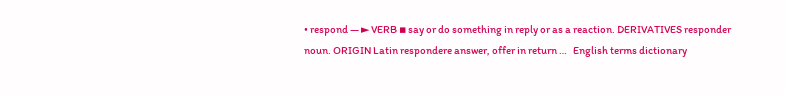• respond — ► VERB ▪ say or do something in reply or as a reaction. DERIVATIVES responder noun. ORIGIN Latin respondere answer, offer in return …   English terms dictionary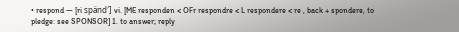• respond — [ri spänd′] vi. [ME responden < OFr respondre < L respondere < re , back + spondere, to pledge: see SPONSOR] 1. to answer; reply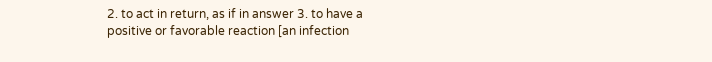2. to act in return, as if in answer 3. to have a positive or favorable reaction [an infection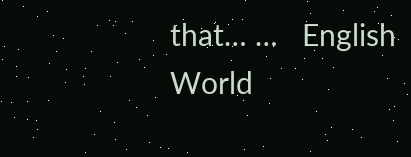that… …   English World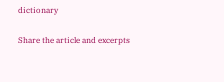dictionary

Share the article and excerpts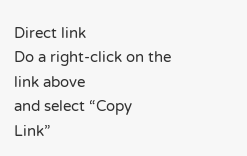Direct link
Do a right-click on the link above
and select “Copy Link”